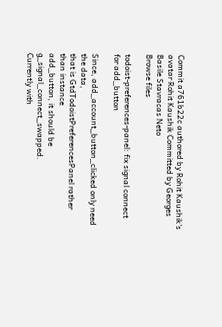Commit a761b22c authored by Rohit Kaushik's avatar Rohit Kaushik Committed by Georges Basile Stavracas Neto
Browse files

todoist-preferences-panel: fix signal connect for add_button

Since, add_account_button_clicked only need the data,
that is GtdTodoistPreferencesPanel rather than instance
add_button, it should be g_signal_connect_swapped.
Currently with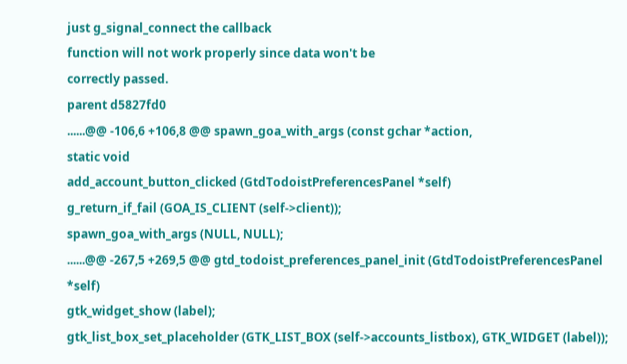just g_signal_connect the callback
function will not work properly since data won't be
correctly passed.
parent d5827fd0
......@@ -106,6 +106,8 @@ spawn_goa_with_args (const gchar *action,
static void
add_account_button_clicked (GtdTodoistPreferencesPanel *self)
g_return_if_fail (GOA_IS_CLIENT (self->client));
spawn_goa_with_args (NULL, NULL);
......@@ -267,5 +269,5 @@ gtd_todoist_preferences_panel_init (GtdTodoistPreferencesPanel *self)
gtk_widget_show (label);
gtk_list_box_set_placeholder (GTK_LIST_BOX (self->accounts_listbox), GTK_WIDGET (label));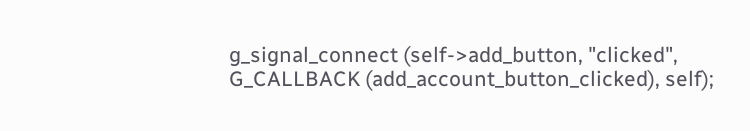g_signal_connect (self->add_button, "clicked", G_CALLBACK (add_account_button_clicked), self);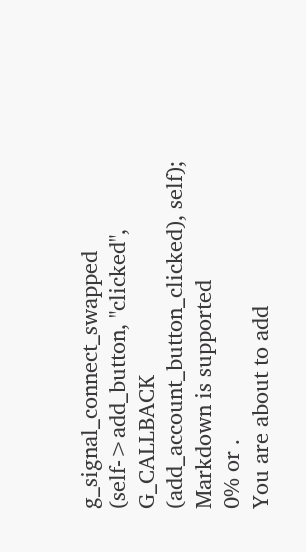g_signal_connect_swapped (self->add_button, "clicked", G_CALLBACK (add_account_button_clicked), self);
Markdown is supported
0% or .
You are about to add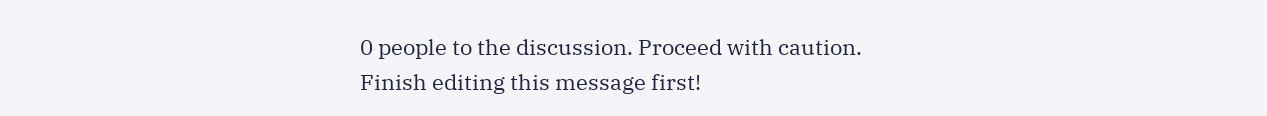0 people to the discussion. Proceed with caution.
Finish editing this message first!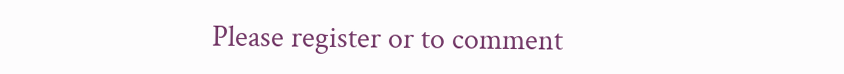Please register or to comment